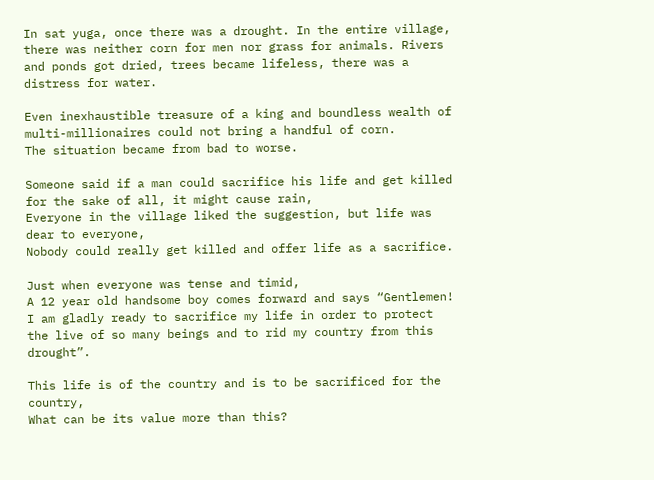In sat yuga, once there was a drought. In the entire village, there was neither corn for men nor grass for animals. Rivers and ponds got dried, trees became lifeless, there was a distress for water.

Even inexhaustible treasure of a king and boundless wealth of multi-millionaires could not bring a handful of corn.
The situation became from bad to worse.

Someone said if a man could sacrifice his life and get killed for the sake of all, it might cause rain,
Everyone in the village liked the suggestion, but life was dear to everyone,
Nobody could really get killed and offer life as a sacrifice.

Just when everyone was tense and timid,
A 12 year old handsome boy comes forward and says “Gentlemen! I am gladly ready to sacrifice my life in order to protect the live of so many beings and to rid my country from this drought”.

This life is of the country and is to be sacrificed for the country,
What can be its value more than this?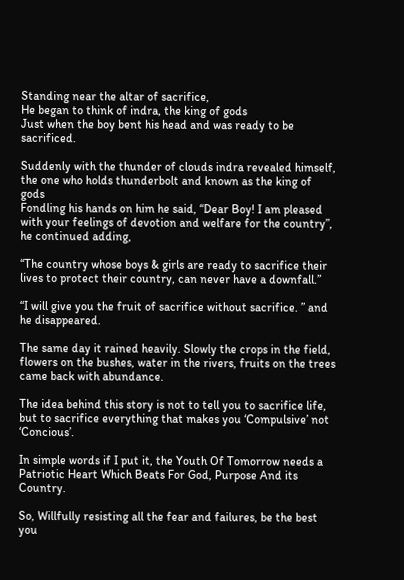Standing near the altar of sacrifice,
He began to think of indra, the king of gods
Just when the boy bent his head and was ready to be sacrificed.

Suddenly with the thunder of clouds indra revealed himself, the one who holds thunderbolt and known as the king of gods
Fondling his hands on him he said, “Dear Boy! I am pleased with your feelings of devotion and welfare for the country”, he continued adding,

“The country whose boys & girls are ready to sacrifice their lives to protect their country, can never have a downfall.”

“I will give you the fruit of sacrifice without sacrifice. ” and he disappeared.

The same day it rained heavily. Slowly the crops in the field, flowers on the bushes, water in the rivers, fruits on the trees came back with abundance.

The idea behind this story is not to tell you to sacrifice life, but to sacrifice everything that makes you ‘Compulsive’ not ‘Concious’.

In simple words if I put it, the Youth Of Tomorrow needs a Patriotic Heart Which Beats For God, Purpose And its Country.

So, Willfully resisting all the fear and failures, be the best you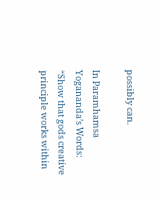possibly can.

In Paramhamsa Yogananda’s Words: “Show that gods creative principle works within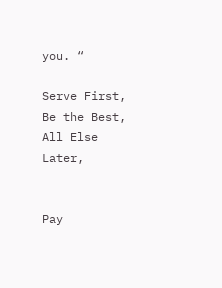you. “

Serve First, Be the Best, All Else Later,


Pay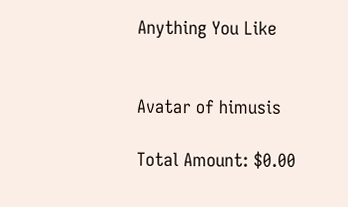Anything You Like


Avatar of himusis

Total Amount: $0.00